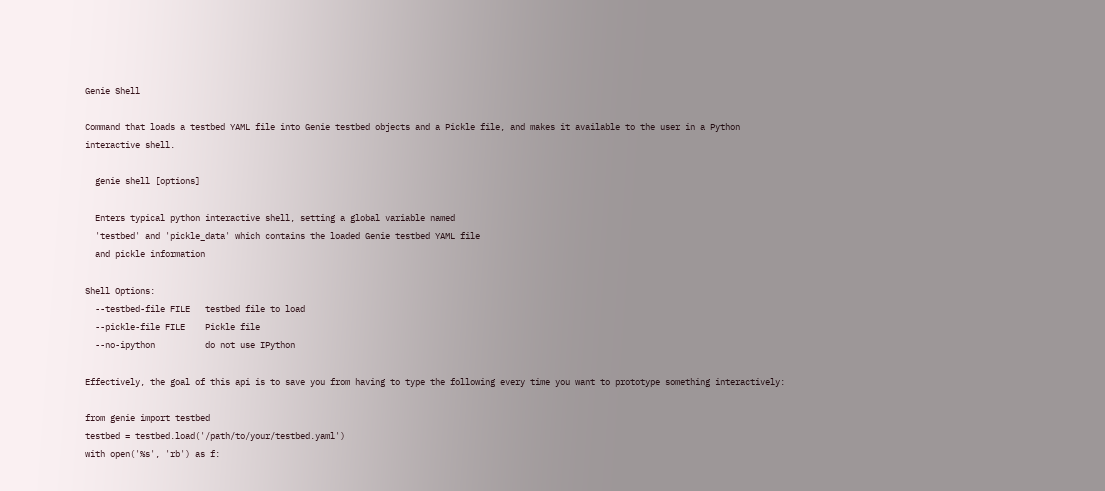Genie Shell

Command that loads a testbed YAML file into Genie testbed objects and a Pickle file, and makes it available to the user in a Python interactive shell.

  genie shell [options]

  Enters typical python interactive shell, setting a global variable named
  'testbed' and 'pickle_data' which contains the loaded Genie testbed YAML file
  and pickle information

Shell Options:
  --testbed-file FILE   testbed file to load
  --pickle-file FILE    Pickle file
  --no-ipython          do not use IPython

Effectively, the goal of this api is to save you from having to type the following every time you want to prototype something interactively:

from genie import testbed
testbed = testbed.load('/path/to/your/testbed.yaml')
with open('%s', 'rb') as f: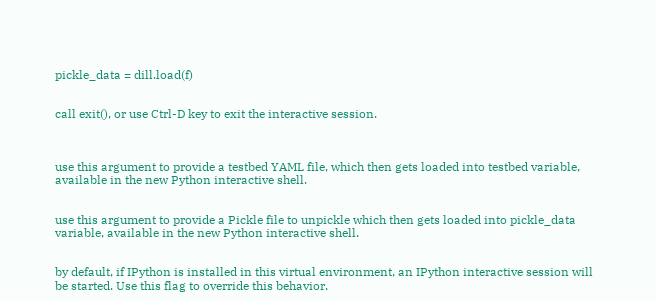pickle_data = dill.load(f)


call exit(), or use Ctrl-D key to exit the interactive session.



use this argument to provide a testbed YAML file, which then gets loaded into testbed variable, available in the new Python interactive shell.


use this argument to provide a Pickle file to unpickle which then gets loaded into pickle_data variable, available in the new Python interactive shell.


by default, if IPython is installed in this virtual environment, an IPython interactive session will be started. Use this flag to override this behavior.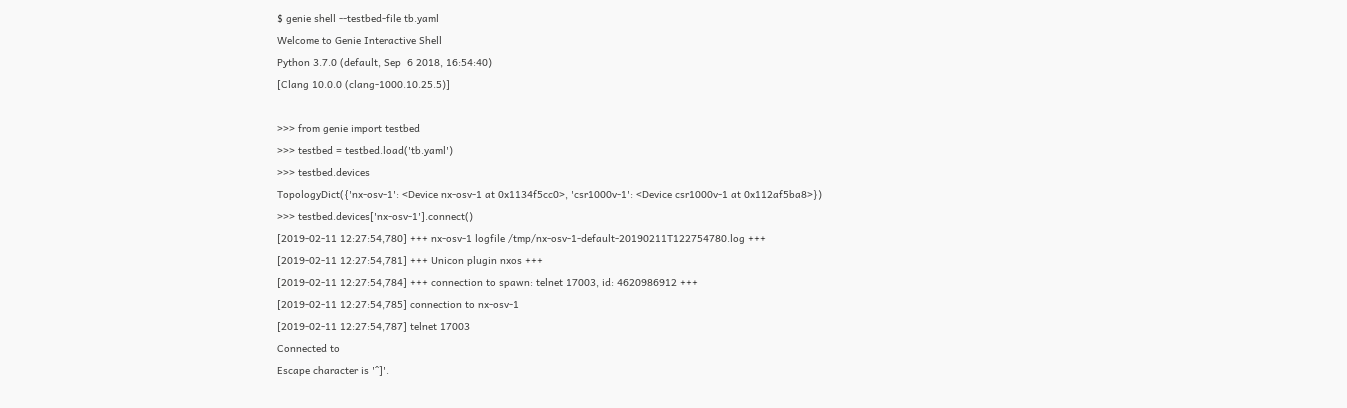$ genie shell --testbed-file tb.yaml
Welcome to Genie Interactive Shell
Python 3.7.0 (default, Sep  6 2018, 16:54:40)
[Clang 10.0.0 (clang-1000.10.25.5)]

>>> from genie import testbed
>>> testbed = testbed.load('tb.yaml')
>>> testbed.devices
TopologyDict({'nx-osv-1': <Device nx-osv-1 at 0x1134f5cc0>, 'csr1000v-1': <Device csr1000v-1 at 0x112af5ba8>})
>>> testbed.devices['nx-osv-1'].connect()
[2019-02-11 12:27:54,780] +++ nx-osv-1 logfile /tmp/nx-osv-1-default-20190211T122754780.log +++
[2019-02-11 12:27:54,781] +++ Unicon plugin nxos +++
[2019-02-11 12:27:54,784] +++ connection to spawn: telnet 17003, id: 4620986912 +++
[2019-02-11 12:27:54,785] connection to nx-osv-1
[2019-02-11 12:27:54,787] telnet 17003
Connected to
Escape character is '^]'.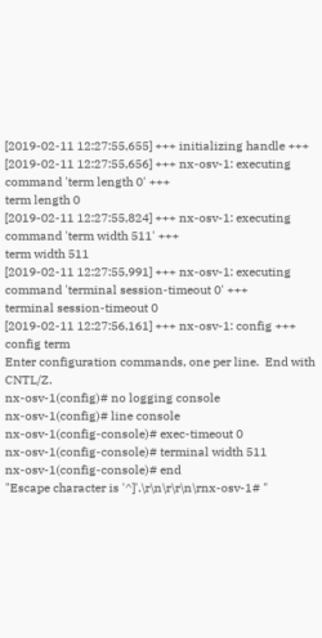[2019-02-11 12:27:55,655] +++ initializing handle +++
[2019-02-11 12:27:55,656] +++ nx-osv-1: executing command 'term length 0' +++
term length 0
[2019-02-11 12:27:55,824] +++ nx-osv-1: executing command 'term width 511' +++
term width 511
[2019-02-11 12:27:55,991] +++ nx-osv-1: executing command 'terminal session-timeout 0' +++
terminal session-timeout 0
[2019-02-11 12:27:56,161] +++ nx-osv-1: config +++
config term
Enter configuration commands, one per line.  End with CNTL/Z.
nx-osv-1(config)# no logging console
nx-osv-1(config)# line console
nx-osv-1(config-console)# exec-timeout 0
nx-osv-1(config-console)# terminal width 511
nx-osv-1(config-console)# end
"Escape character is '^]'.\r\n\r\r\n\rnx-osv-1# "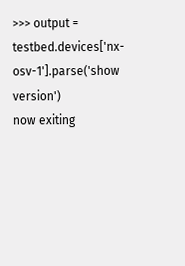>>> output = testbed.devices['nx-osv-1'].parse('show version')
now exiting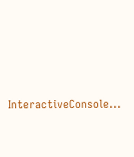InteractiveConsole...